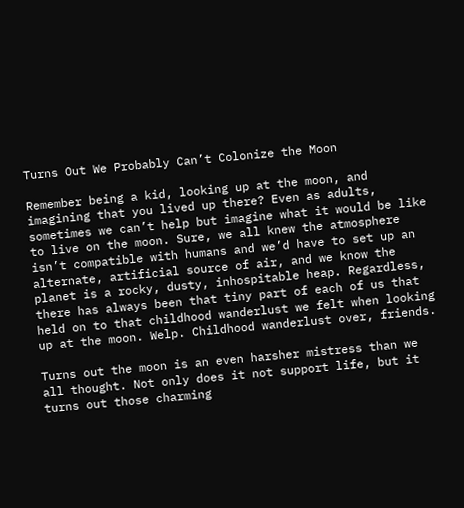Turns Out We Probably Can’t Colonize the Moon

Remember being a kid, looking up at the moon, and imagining that you lived up there? Even as adults, sometimes we can’t help but imagine what it would be like to live on the moon. Sure, we all knew the atmosphere isn’t compatible with humans and we’d have to set up an alternate, artificial source of air, and we know the planet is a rocky, dusty, inhospitable heap. Regardless, there has always been that tiny part of each of us that held on to that childhood wanderlust we felt when looking up at the moon. Welp. Childhood wanderlust over, friends.

Turns out the moon is an even harsher mistress than we all thought. Not only does it not support life, but it turns out those charming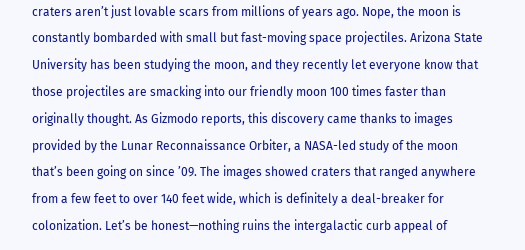craters aren’t just lovable scars from millions of years ago. Nope, the moon is constantly bombarded with small but fast-moving space projectiles. Arizona State University has been studying the moon, and they recently let everyone know that those projectiles are smacking into our friendly moon 100 times faster than originally thought. As Gizmodo reports, this discovery came thanks to images provided by the Lunar Reconnaissance Orbiter, a NASA-led study of the moon that’s been going on since ’09. The images showed craters that ranged anywhere from a few feet to over 140 feet wide, which is definitely a deal-breaker for colonization. Let’s be honest—nothing ruins the intergalactic curb appeal of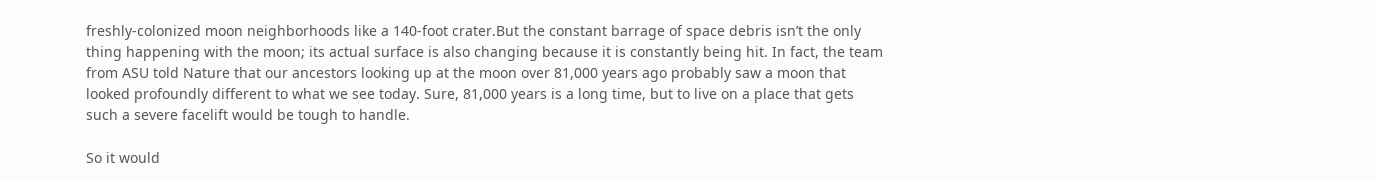freshly-colonized moon neighborhoods like a 140-foot crater.But the constant barrage of space debris isn’t the only thing happening with the moon; its actual surface is also changing because it is constantly being hit. In fact, the team from ASU told Nature that our ancestors looking up at the moon over 81,000 years ago probably saw a moon that looked profoundly different to what we see today. Sure, 81,000 years is a long time, but to live on a place that gets such a severe facelift would be tough to handle.

So it would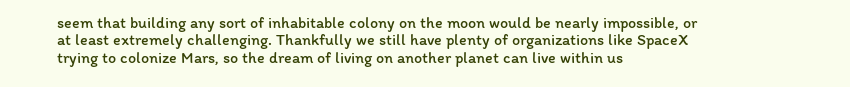seem that building any sort of inhabitable colony on the moon would be nearly impossible, or at least extremely challenging. Thankfully we still have plenty of organizations like SpaceX trying to colonize Mars, so the dream of living on another planet can live within us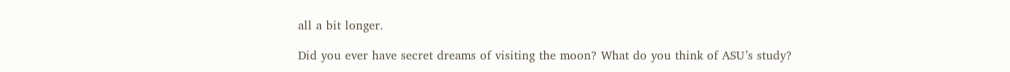all a bit longer.

Did you ever have secret dreams of visiting the moon? What do you think of ASU’s study?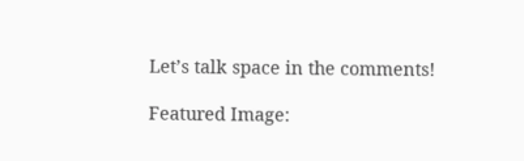Let’s talk space in the comments!

Featured Image: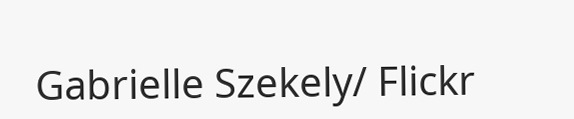Gabrielle Szekely/ Flickr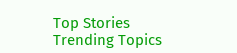Top Stories
Trending Topics